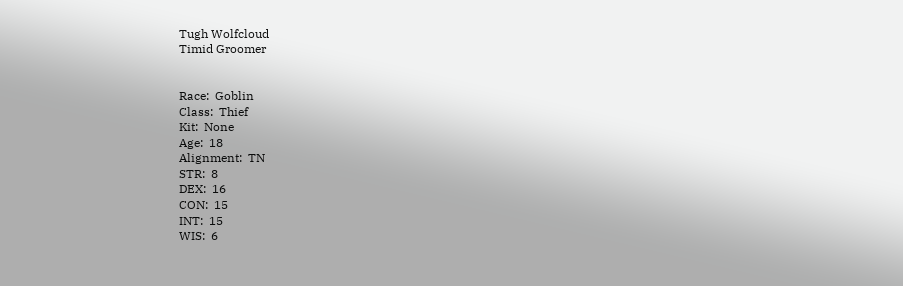Tugh Wolfcloud
Timid Groomer


Race:  Goblin
Class:  Thief
Kit:  None
Age:  18
Alignment:  TN
STR:  8
DEX:  16
CON:  15
INT:  15
WIS:  6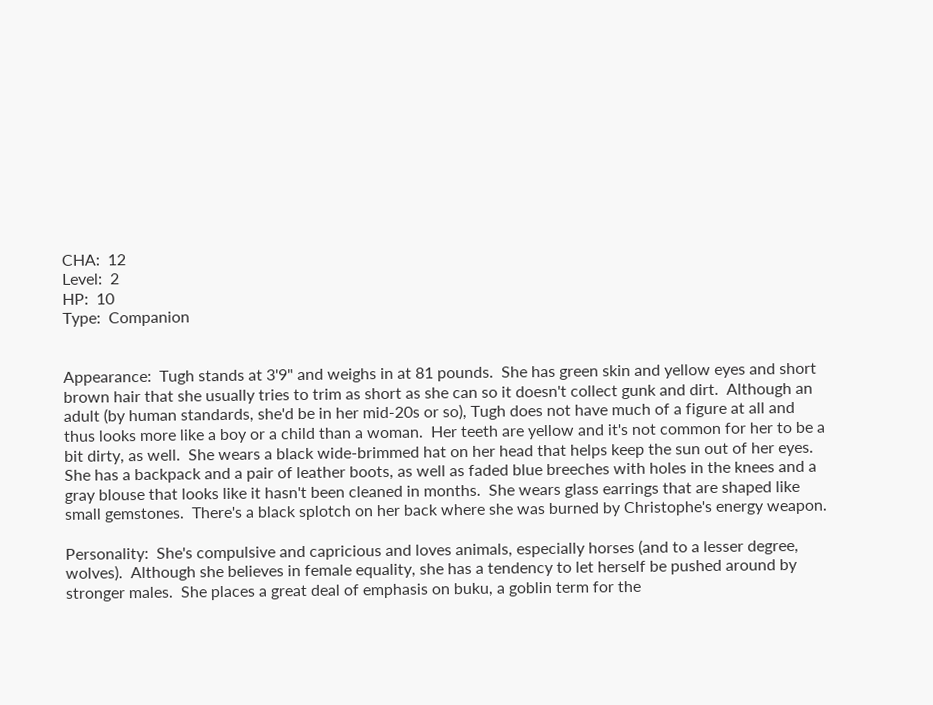CHA:  12
Level:  2
HP:  10
Type:  Companion


Appearance:  Tugh stands at 3'9" and weighs in at 81 pounds.  She has green skin and yellow eyes and short brown hair that she usually tries to trim as short as she can so it doesn't collect gunk and dirt.  Although an adult (by human standards, she'd be in her mid-20s or so), Tugh does not have much of a figure at all and thus looks more like a boy or a child than a woman.  Her teeth are yellow and it's not common for her to be a bit dirty, as well.  She wears a black wide-brimmed hat on her head that helps keep the sun out of her eyes.  She has a backpack and a pair of leather boots, as well as faded blue breeches with holes in the knees and a gray blouse that looks like it hasn't been cleaned in months.  She wears glass earrings that are shaped like small gemstones.  There's a black splotch on her back where she was burned by Christophe's energy weapon.

Personality:  She's compulsive and capricious and loves animals, especially horses (and to a lesser degree, wolves).  Although she believes in female equality, she has a tendency to let herself be pushed around by stronger males.  She places a great deal of emphasis on buku, a goblin term for the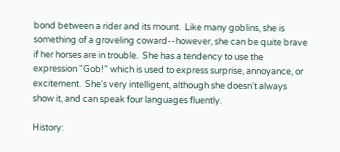bond between a rider and its mount.  Like many goblins, she is something of a groveling coward--however, she can be quite brave if her horses are in trouble.  She has a tendency to use the expression "Gob!" which is used to express surprise, annoyance, or excitement.  She's very intelligent, although she doesn't always show it, and can speak four languages fluently.

History: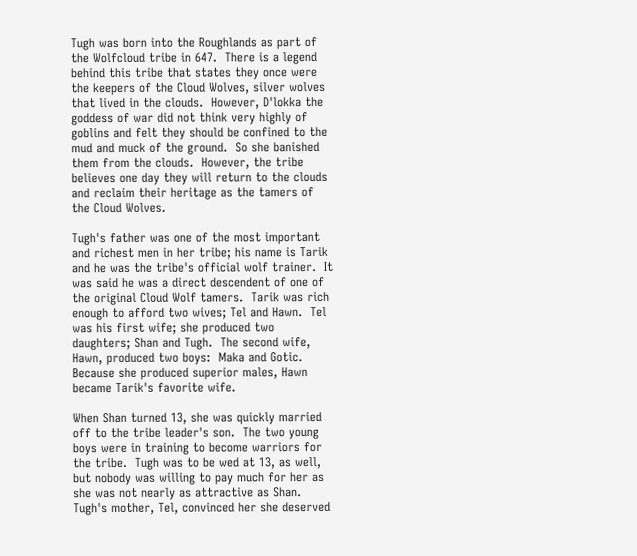Tugh was born into the Roughlands as part of the Wolfcloud tribe in 647.  There is a legend behind this tribe that states they once were the keepers of the Cloud Wolves, silver wolves that lived in the clouds.  However, D'lokka the goddess of war did not think very highly of goblins and felt they should be confined to the mud and muck of the ground.  So she banished them from the clouds.  However, the tribe believes one day they will return to the clouds and reclaim their heritage as the tamers of the Cloud Wolves.

Tugh's father was one of the most important and richest men in her tribe; his name is Tarik and he was the tribe's official wolf trainer.  It was said he was a direct descendent of one of the original Cloud Wolf tamers.  Tarik was rich enough to afford two wives; Tel and Hawn.  Tel was his first wife; she produced two daughters; Shan and Tugh.  The second wife, Hawn, produced two boys:  Maka and Gotic.  Because she produced superior males, Hawn became Tarik's favorite wife.

When Shan turned 13, she was quickly married off to the tribe leader's son.  The two young boys were in training to become warriors for the tribe.  Tugh was to be wed at 13, as well, but nobody was willing to pay much for her as she was not nearly as attractive as Shan.  Tugh's mother, Tel, convinced her she deserved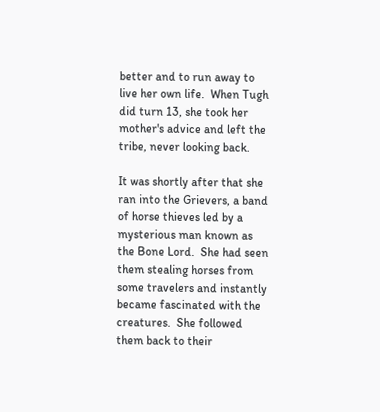better and to run away to live her own life.  When Tugh did turn 13, she took her mother's advice and left the tribe, never looking back.

It was shortly after that she ran into the Grievers, a band of horse thieves led by a mysterious man known as the Bone Lord.  She had seen them stealing horses from some travelers and instantly became fascinated with the creatures.  She followed them back to their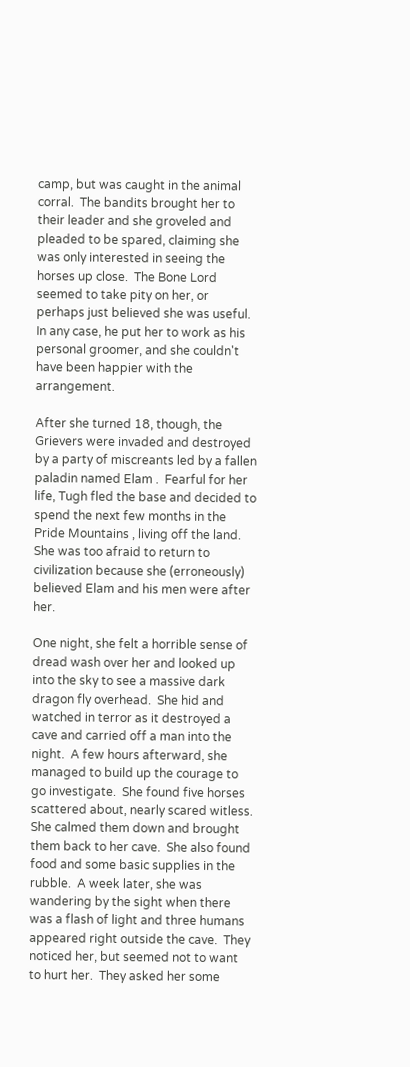camp, but was caught in the animal corral.  The bandits brought her to their leader and she groveled and pleaded to be spared, claiming she was only interested in seeing the horses up close.  The Bone Lord seemed to take pity on her, or perhaps just believed she was useful.  In any case, he put her to work as his personal groomer, and she couldn't have been happier with the arrangement.

After she turned 18, though, the Grievers were invaded and destroyed by a party of miscreants led by a fallen paladin named Elam .  Fearful for her life, Tugh fled the base and decided to spend the next few months in the Pride Mountains , living off the land.  She was too afraid to return to civilization because she (erroneously) believed Elam and his men were after her.

One night, she felt a horrible sense of dread wash over her and looked up into the sky to see a massive dark dragon fly overhead.  She hid and watched in terror as it destroyed a cave and carried off a man into the night.  A few hours afterward, she managed to build up the courage to go investigate.  She found five horses scattered about, nearly scared witless.  She calmed them down and brought them back to her cave.  She also found food and some basic supplies in the rubble.  A week later, she was wandering by the sight when there was a flash of light and three humans appeared right outside the cave.  They noticed her, but seemed not to want to hurt her.  They asked her some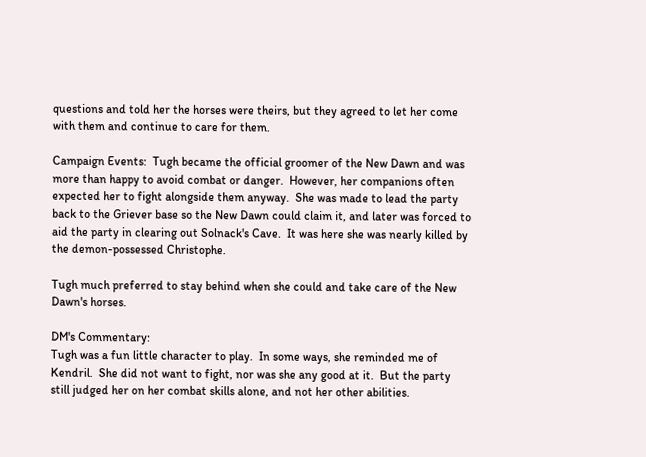questions and told her the horses were theirs, but they agreed to let her come with them and continue to care for them.

Campaign Events:  Tugh became the official groomer of the New Dawn and was more than happy to avoid combat or danger.  However, her companions often expected her to fight alongside them anyway.  She was made to lead the party back to the Griever base so the New Dawn could claim it, and later was forced to aid the party in clearing out Solnack's Cave.  It was here she was nearly killed by the demon-possessed Christophe.

Tugh much preferred to stay behind when she could and take care of the New Dawn's horses.

DM's Commentary:
Tugh was a fun little character to play.  In some ways, she reminded me of Kendril.  She did not want to fight, nor was she any good at it.  But the party still judged her on her combat skills alone, and not her other abilities.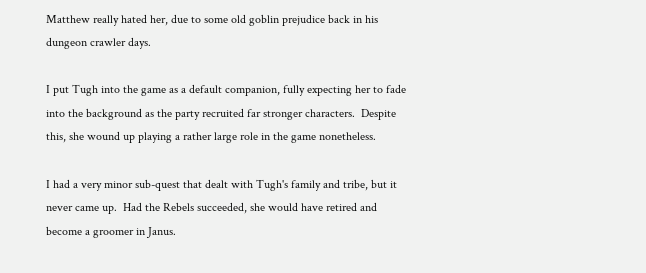Matthew really hated her, due to some old goblin prejudice back in his dungeon crawler days.

I put Tugh into the game as a default companion, fully expecting her to fade into the background as the party recruited far stronger characters.  Despite this, she wound up playing a rather large role in the game nonetheless.

I had a very minor sub-quest that dealt with Tugh's family and tribe, but it never came up.  Had the Rebels succeeded, she would have retired and become a groomer in Janus.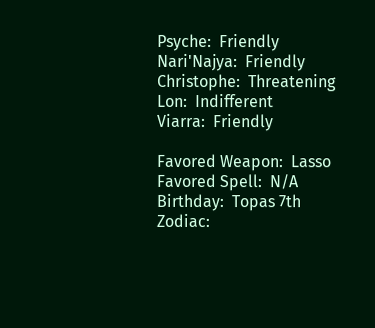Psyche:  Friendly
Nari'Najya:  Friendly
Christophe:  Threatening
Lon:  Indifferent
Viarra:  Friendly

Favored Weapon:  Lasso
Favored Spell:  N/A
Birthday:  Topas 7th
Zodiac: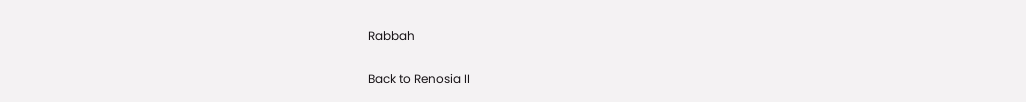Rabbah

Back to Renosia II